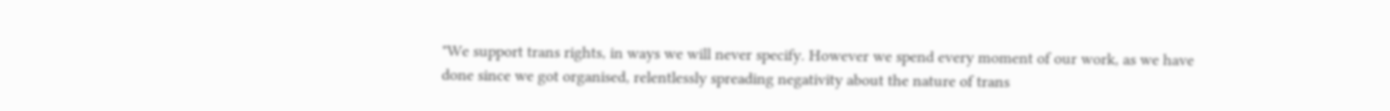"We support trans rights, in ways we will never specify. However we spend every moment of our work, as we have done since we got organised, relentlessly spreading negativity about the nature of trans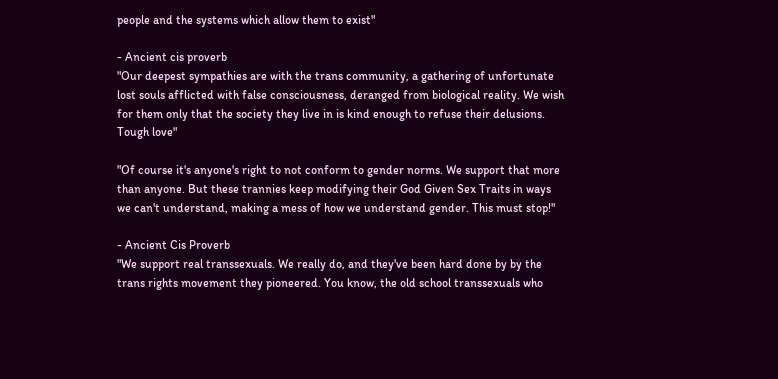people and the systems which allow them to exist"

- Ancient cis proverb
"Our deepest sympathies are with the trans community, a gathering of unfortunate lost souls afflicted with false consciousness, deranged from biological reality. We wish for them only that the society they live in is kind enough to refuse their delusions. Tough love"

"Of course it's anyone's right to not conform to gender norms. We support that more than anyone. But these trannies keep modifying their God Given Sex Traits in ways we can't understand, making a mess of how we understand gender. This must stop!"

- Ancient Cis Proverb
"We support real transsexuals. We really do, and they've been hard done by by the trans rights movement they pioneered. You know, the old school transsexuals who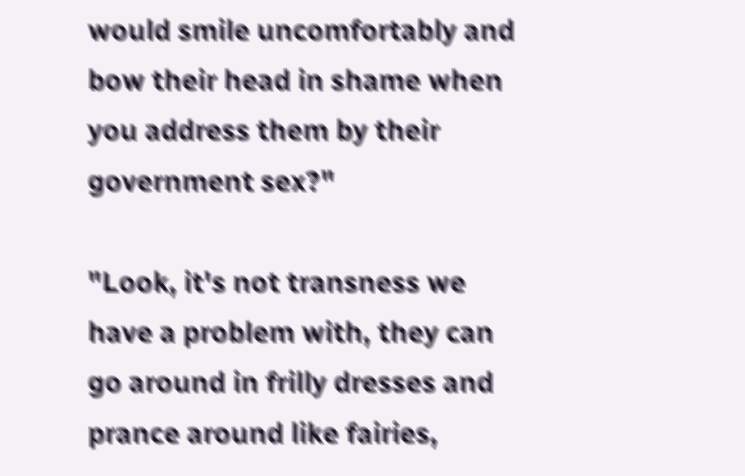would smile uncomfortably and bow their head in shame when you address them by their government sex?"

"Look, it's not transness we have a problem with, they can go around in frilly dresses and prance around like fairies,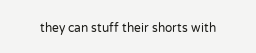they can stuff their shorts with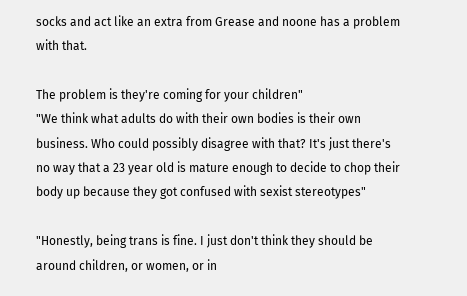socks and act like an extra from Grease and noone has a problem with that.

The problem is they're coming for your children"
"We think what adults do with their own bodies is their own business. Who could possibly disagree with that? It's just there's no way that a 23 year old is mature enough to decide to chop their body up because they got confused with sexist stereotypes"

"Honestly, being trans is fine. I just don't think they should be around children, or women, or in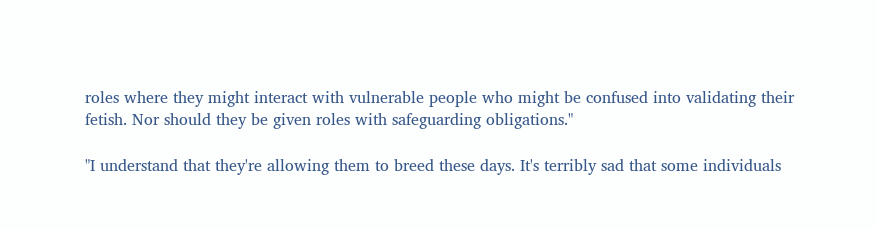roles where they might interact with vulnerable people who might be confused into validating their fetish. Nor should they be given roles with safeguarding obligations."

"I understand that they're allowing them to breed these days. It's terribly sad that some individuals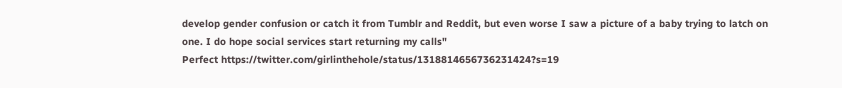develop gender confusion or catch it from Tumblr and Reddit, but even worse I saw a picture of a baby trying to latch on one. I do hope social services start returning my calls"
Perfect https://twitter.com/girlinthehole/status/1318814656736231424?s=19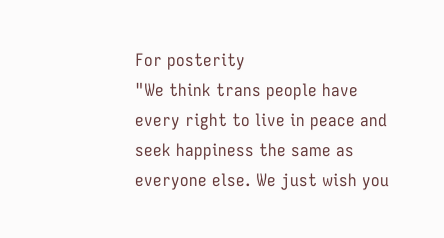For posterity
"We think trans people have every right to live in peace and seek happiness the same as everyone else. We just wish you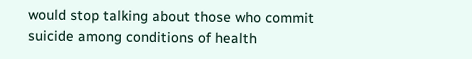would stop talking about those who commit suicide among conditions of health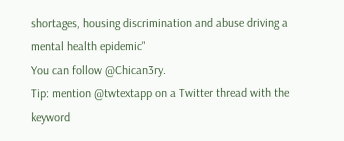shortages, housing discrimination and abuse driving a mental health epidemic"
You can follow @Chican3ry.
Tip: mention @twtextapp on a Twitter thread with the keyword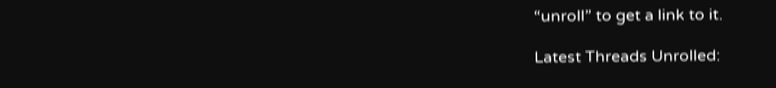“unroll” to get a link to it.

Latest Threads Unrolled: